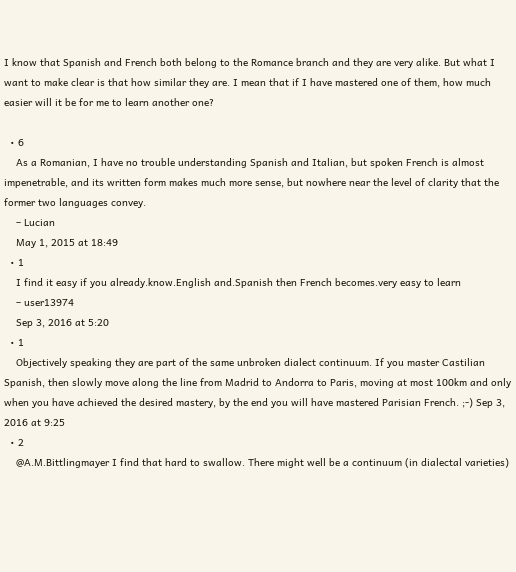I know that Spanish and French both belong to the Romance branch and they are very alike. But what I want to make clear is that how similar they are. I mean that if I have mastered one of them, how much easier will it be for me to learn another one?

  • 6
    As a Romanian, I have no trouble understanding Spanish and Italian, but spoken French is almost impenetrable, and its written form makes much more sense, but nowhere near the level of clarity that the former two languages convey.
    – Lucian
    May 1, 2015 at 18:49
  • 1
    I find it easy if you already.know.English and.Spanish then French becomes.very easy to learn
    – user13974
    Sep 3, 2016 at 5:20
  • 1
    Objectively speaking they are part of the same unbroken dialect continuum. If you master Castilian Spanish, then slowly move along the line from Madrid to Andorra to Paris, moving at most 100km and only when you have achieved the desired mastery, by the end you will have mastered Parisian French. ;-) Sep 3, 2016 at 9:25
  • 2
    @A.M.Bittlingmayer I find that hard to swallow. There might well be a continuum (in dialectal varieties)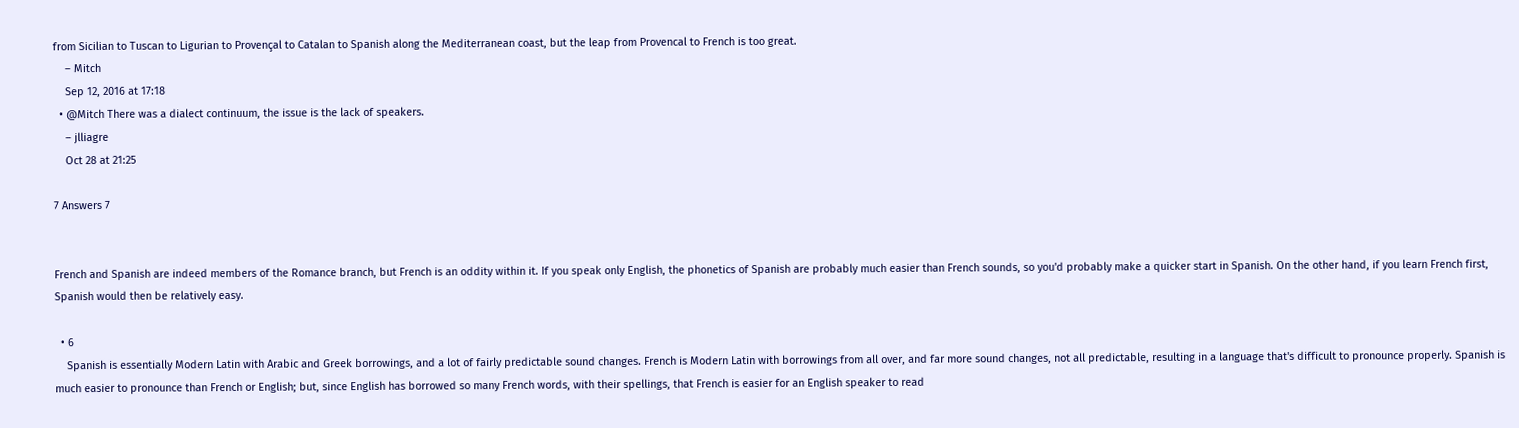from Sicilian to Tuscan to Ligurian to Provençal to Catalan to Spanish along the Mediterranean coast, but the leap from Provencal to French is too great.
    – Mitch
    Sep 12, 2016 at 17:18
  • @Mitch There was a dialect continuum, the issue is the lack of speakers.
    – jlliagre
    Oct 28 at 21:25

7 Answers 7


French and Spanish are indeed members of the Romance branch, but French is an oddity within it. If you speak only English, the phonetics of Spanish are probably much easier than French sounds, so you'd probably make a quicker start in Spanish. On the other hand, if you learn French first, Spanish would then be relatively easy.

  • 6
    Spanish is essentially Modern Latin with Arabic and Greek borrowings, and a lot of fairly predictable sound changes. French is Modern Latin with borrowings from all over, and far more sound changes, not all predictable, resulting in a language that's difficult to pronounce properly. Spanish is much easier to pronounce than French or English; but, since English has borrowed so many French words, with their spellings, that French is easier for an English speaker to read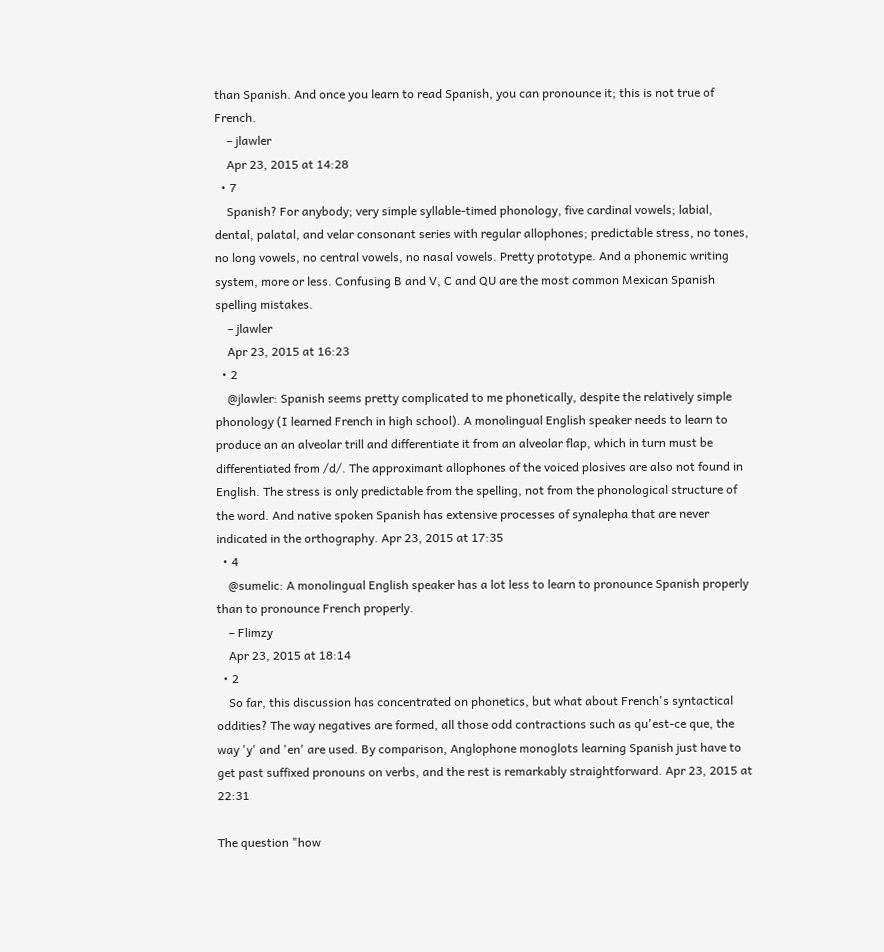than Spanish. And once you learn to read Spanish, you can pronounce it; this is not true of French.
    – jlawler
    Apr 23, 2015 at 14:28
  • 7
    Spanish? For anybody; very simple syllable-timed phonology, five cardinal vowels; labial, dental, palatal, and velar consonant series with regular allophones; predictable stress, no tones, no long vowels, no central vowels, no nasal vowels. Pretty prototype. And a phonemic writing system, more or less. Confusing B and V, C and QU are the most common Mexican Spanish spelling mistakes.
    – jlawler
    Apr 23, 2015 at 16:23
  • 2
    @jlawler: Spanish seems pretty complicated to me phonetically, despite the relatively simple phonology (I learned French in high school). A monolingual English speaker needs to learn to produce an an alveolar trill and differentiate it from an alveolar flap, which in turn must be differentiated from /d/. The approximant allophones of the voiced plosives are also not found in English. The stress is only predictable from the spelling, not from the phonological structure of the word. And native spoken Spanish has extensive processes of synalepha that are never indicated in the orthography. Apr 23, 2015 at 17:35
  • 4
    @sumelic: A monolingual English speaker has a lot less to learn to pronounce Spanish properly than to pronounce French properly.
    – Flimzy
    Apr 23, 2015 at 18:14
  • 2
    So far, this discussion has concentrated on phonetics, but what about French's syntactical oddities? The way negatives are formed, all those odd contractions such as qu'est-ce que, the way 'y' and 'en' are used. By comparison, Anglophone monoglots learning Spanish just have to get past suffixed pronouns on verbs, and the rest is remarkably straightforward. Apr 23, 2015 at 22:31

The question "how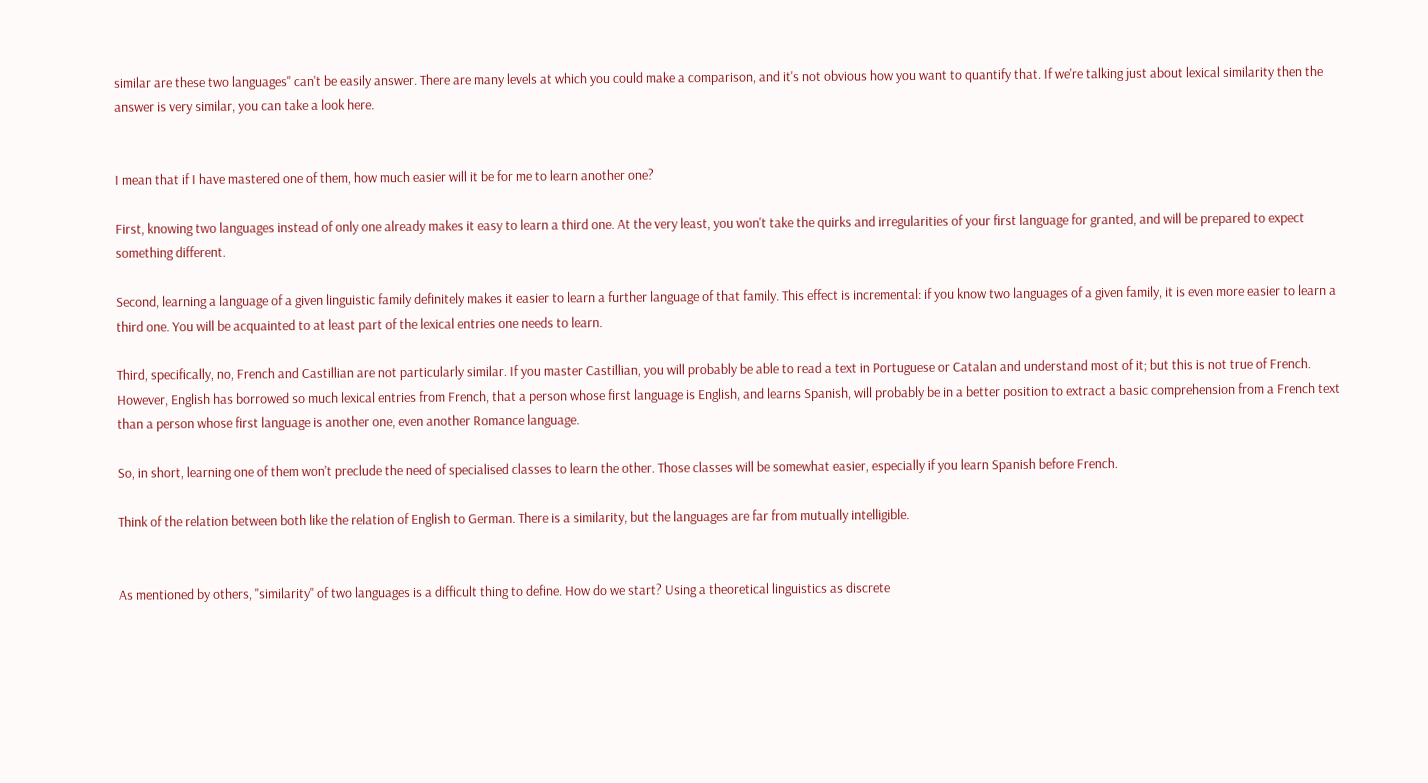similar are these two languages" can't be easily answer. There are many levels at which you could make a comparison, and it's not obvious how you want to quantify that. If we're talking just about lexical similarity then the answer is very similar, you can take a look here.


I mean that if I have mastered one of them, how much easier will it be for me to learn another one?

First, knowing two languages instead of only one already makes it easy to learn a third one. At the very least, you won't take the quirks and irregularities of your first language for granted, and will be prepared to expect something different.

Second, learning a language of a given linguistic family definitely makes it easier to learn a further language of that family. This effect is incremental: if you know two languages of a given family, it is even more easier to learn a third one. You will be acquainted to at least part of the lexical entries one needs to learn.

Third, specifically, no, French and Castillian are not particularly similar. If you master Castillian, you will probably be able to read a text in Portuguese or Catalan and understand most of it; but this is not true of French. However, English has borrowed so much lexical entries from French, that a person whose first language is English, and learns Spanish, will probably be in a better position to extract a basic comprehension from a French text than a person whose first language is another one, even another Romance language.

So, in short, learning one of them won't preclude the need of specialised classes to learn the other. Those classes will be somewhat easier, especially if you learn Spanish before French.

Think of the relation between both like the relation of English to German. There is a similarity, but the languages are far from mutually intelligible.


As mentioned by others, "similarity" of two languages is a difficult thing to define. How do we start? Using a theoretical linguistics as discrete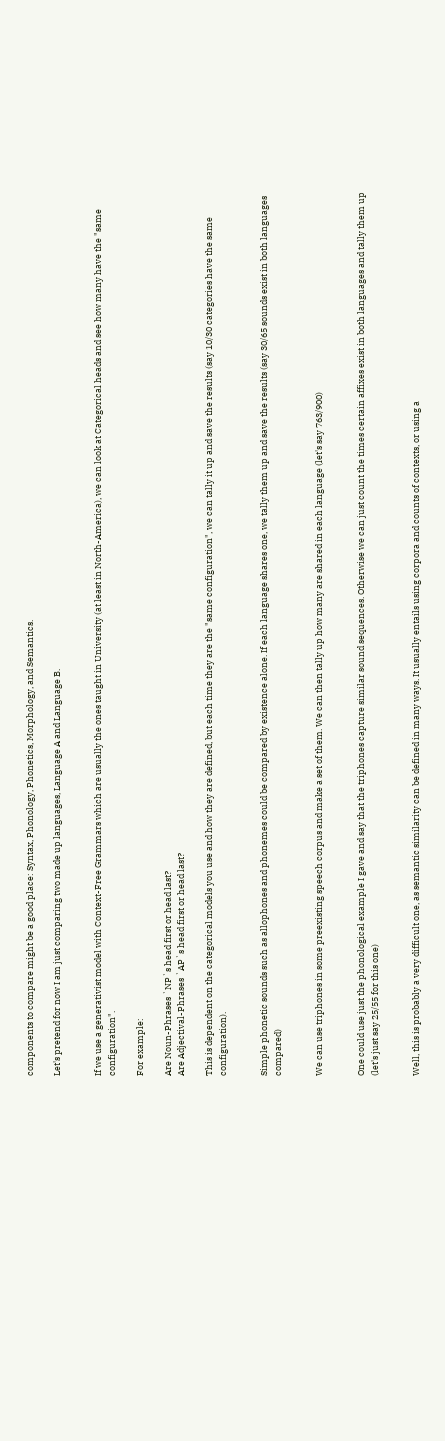components to compare might be a good place: Syntax, Phonology, Phonetics, Morphology, and Semantics.

Let's pretend for now I am just comparing two made up languages, Language A and Language B.


If we use a generativist model with Context-Free Grammars which are usually the ones taught in University (at least in North-America), we can look at Categorical heads and see how many have the "same configuration".

For example:

Are Noun-Phrases `NP`s head first or head last?
Are Adjectival-Phrases `AP`s head first or head last?

This is dependent on the categorical models you use and how they are defined, but each time they are the "same configuration", we can tally it up and save the results (say 10/30 categories have the same configuration).


Simple phonetic sounds such as allophones and phonemes could be compared by existence alone. If each language shares one, we tally them up and save the results (say 30/65 sounds exist in both languages compared)


We can use triphones in some preexisting speech corpus and make a set of them. We can then tally up how many are shared in each language (let's say 763/900)


One could use just the phonological example I gave and say that the triphones capture similar sound sequences. Otherwise we can just count the times certain affixes exist in both languages and tally them up (let's just say 25/55 for this one)


Well, this is probably a very difficult one, as semantic similarity can be defined in many ways. It usually entails using corpora and counts of contexts, or using a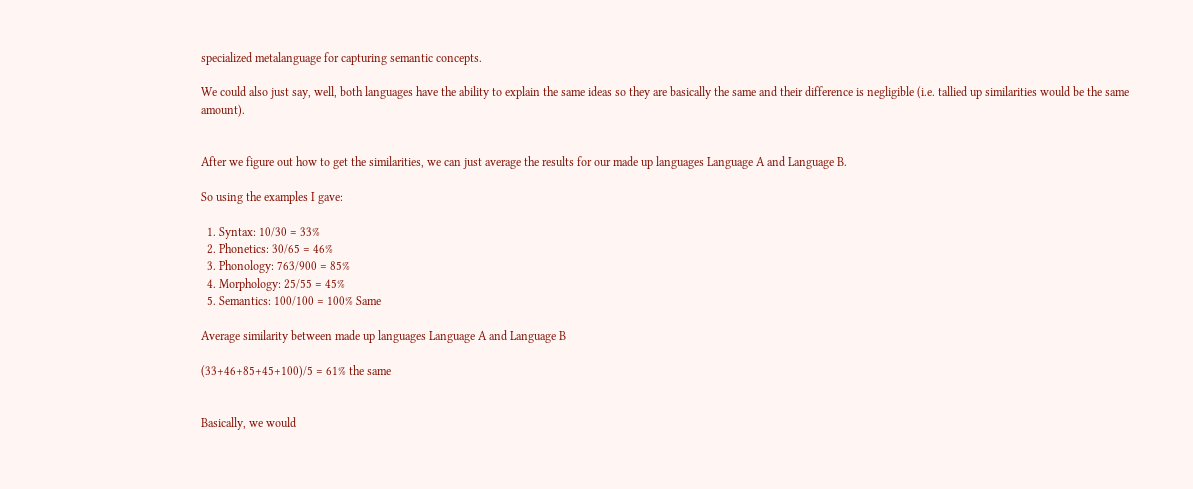specialized metalanguage for capturing semantic concepts.

We could also just say, well, both languages have the ability to explain the same ideas so they are basically the same and their difference is negligible (i.e. tallied up similarities would be the same amount).


After we figure out how to get the similarities, we can just average the results for our made up languages Language A and Language B.

So using the examples I gave:

  1. Syntax: 10/30 = 33%
  2. Phonetics: 30/65 = 46%
  3. Phonology: 763/900 = 85%
  4. Morphology: 25/55 = 45%
  5. Semantics: 100/100 = 100% Same

Average similarity between made up languages Language A and Language B

(33+46+85+45+100)/5 = 61% the same


Basically, we would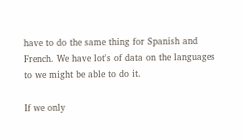have to do the same thing for Spanish and French. We have lot's of data on the languages to we might be able to do it.

If we only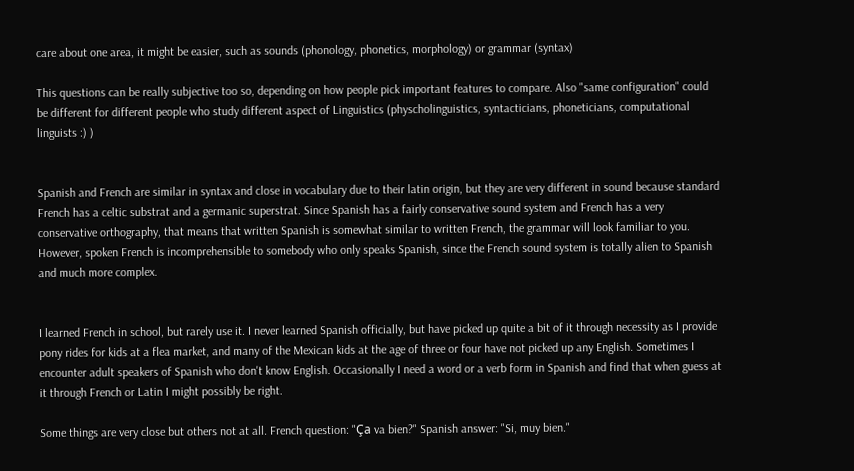care about one area, it might be easier, such as sounds (phonology, phonetics, morphology) or grammar (syntax)

This questions can be really subjective too so, depending on how people pick important features to compare. Also "same configuration" could be different for different people who study different aspect of Linguistics (physcholinguistics, syntacticians, phoneticians, computational linguists :) )


Spanish and French are similar in syntax and close in vocabulary due to their latin origin, but they are very different in sound because standard French has a celtic substrat and a germanic superstrat. Since Spanish has a fairly conservative sound system and French has a very conservative orthography, that means that written Spanish is somewhat similar to written French, the grammar will look familiar to you. However, spoken French is incomprehensible to somebody who only speaks Spanish, since the French sound system is totally alien to Spanish and much more complex.


I learned French in school, but rarely use it. I never learned Spanish officially, but have picked up quite a bit of it through necessity as I provide pony rides for kids at a flea market, and many of the Mexican kids at the age of three or four have not picked up any English. Sometimes I encounter adult speakers of Spanish who don't know English. Occasionally I need a word or a verb form in Spanish and find that when guess at it through French or Latin I might possibly be right.

Some things are very close but others not at all. French question: "Ça va bien?" Spanish answer: "Si, muy bien."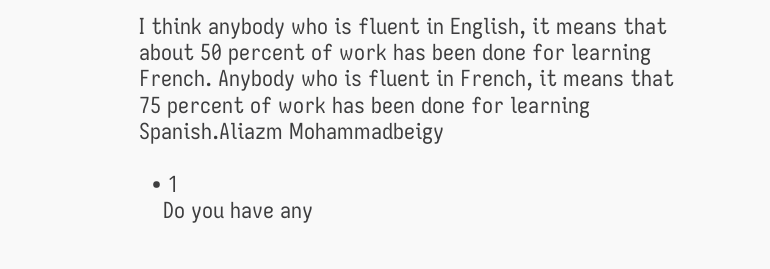I think anybody who is fluent in English, it means that about 50 percent of work has been done for learning French. Anybody who is fluent in French, it means that 75 percent of work has been done for learning Spanish.Aliazm Mohammadbeigy

  • 1
    Do you have any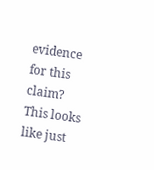evidence for this claim? This looks like just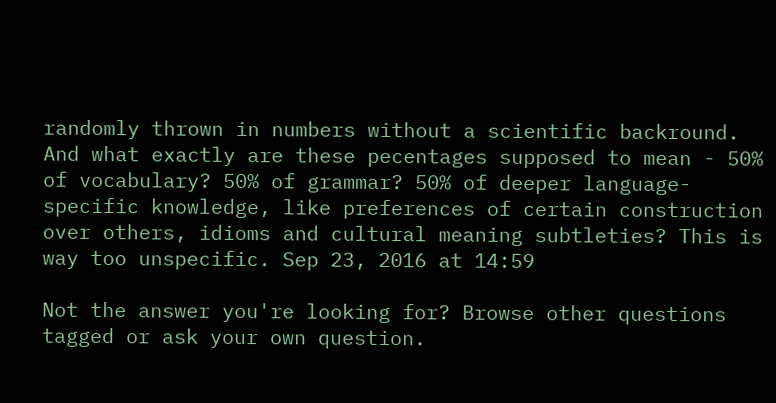randomly thrown in numbers without a scientific backround. And what exactly are these pecentages supposed to mean - 50% of vocabulary? 50% of grammar? 50% of deeper language-specific knowledge, like preferences of certain construction over others, idioms and cultural meaning subtleties? This is way too unspecific. Sep 23, 2016 at 14:59

Not the answer you're looking for? Browse other questions tagged or ask your own question.